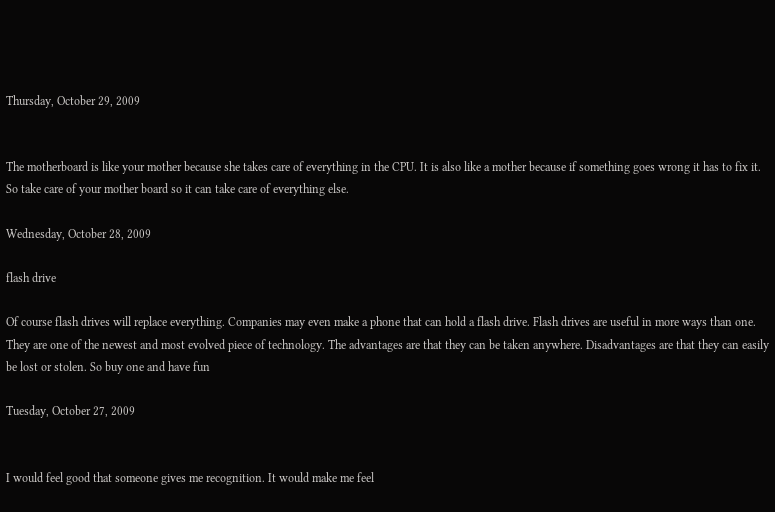Thursday, October 29, 2009


The motherboard is like your mother because she takes care of everything in the CPU. It is also like a mother because if something goes wrong it has to fix it. So take care of your mother board so it can take care of everything else.

Wednesday, October 28, 2009

flash drive

Of course flash drives will replace everything. Companies may even make a phone that can hold a flash drive. Flash drives are useful in more ways than one. They are one of the newest and most evolved piece of technology. The advantages are that they can be taken anywhere. Disadvantages are that they can easily be lost or stolen. So buy one and have fun

Tuesday, October 27, 2009


I would feel good that someone gives me recognition. It would make me feel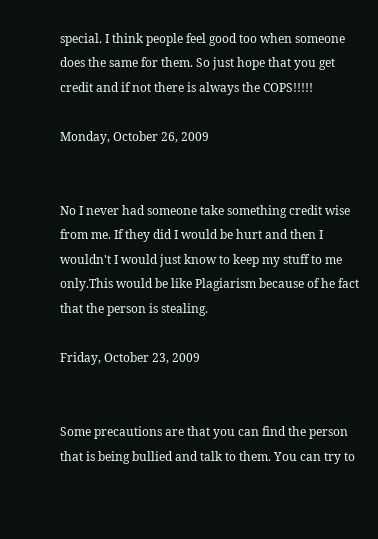special. I think people feel good too when someone does the same for them. So just hope that you get credit and if not there is always the COPS!!!!!

Monday, October 26, 2009


No I never had someone take something credit wise from me. If they did I would be hurt and then I wouldn't I would just know to keep my stuff to me only.This would be like Plagiarism because of he fact that the person is stealing.

Friday, October 23, 2009


Some precautions are that you can find the person that is being bullied and talk to them. You can try to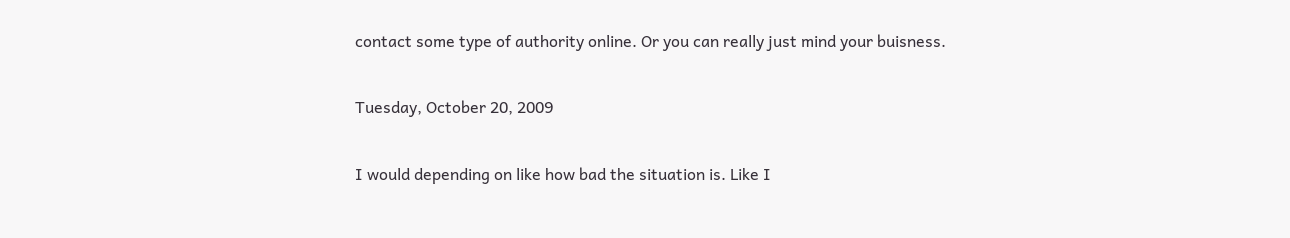contact some type of authority online. Or you can really just mind your buisness.

Tuesday, October 20, 2009

I would depending on like how bad the situation is. Like I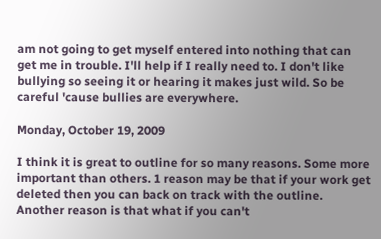am not going to get myself entered into nothing that can get me in trouble. I'll help if I really need to. I don't like bullying so seeing it or hearing it makes just wild. So be careful 'cause bullies are everywhere.

Monday, October 19, 2009

I think it is great to outline for so many reasons. Some more important than others. 1 reason may be that if your work get deleted then you can back on track with the outline. Another reason is that what if you can't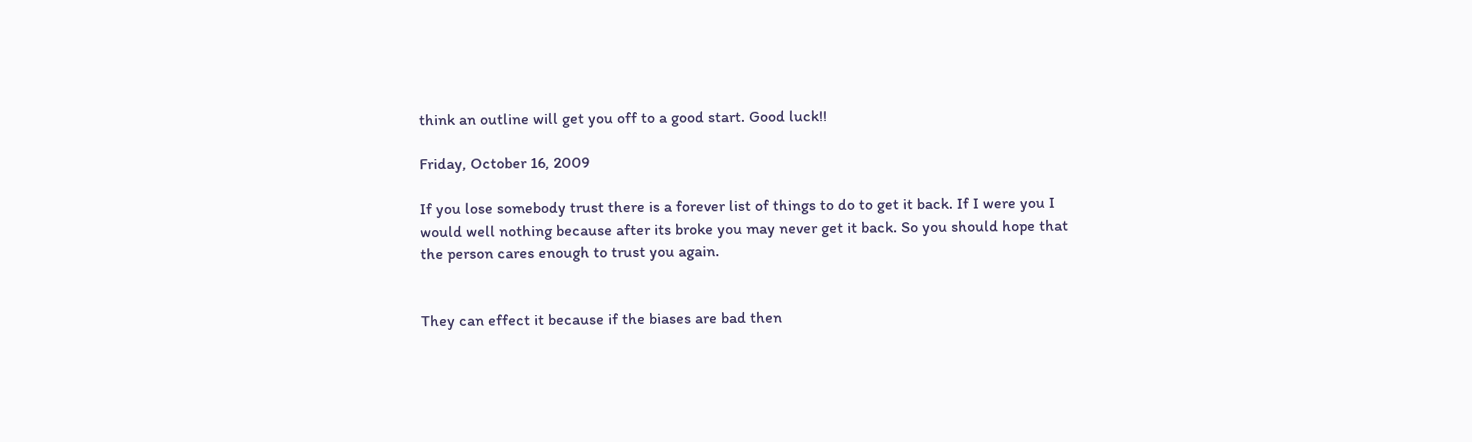think an outline will get you off to a good start. Good luck!!

Friday, October 16, 2009

If you lose somebody trust there is a forever list of things to do to get it back. If I were you I would well nothing because after its broke you may never get it back. So you should hope that the person cares enough to trust you again.


They can effect it because if the biases are bad then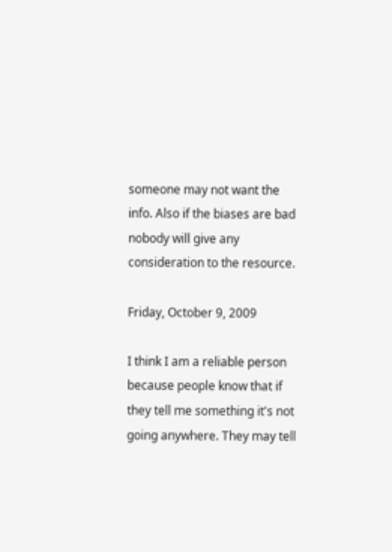someone may not want the info. Also if the biases are bad nobody will give any consideration to the resource.

Friday, October 9, 2009

I think I am a reliable person because people know that if they tell me something it's not going anywhere. They may tell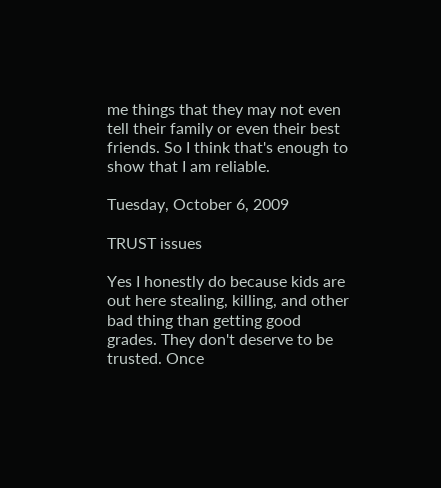me things that they may not even tell their family or even their best friends. So I think that's enough to show that I am reliable.

Tuesday, October 6, 2009

TRUST issues

Yes I honestly do because kids are out here stealing, killing, and other bad thing than getting good grades. They don't deserve to be trusted. Once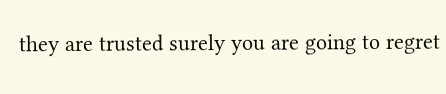they are trusted surely you are going to regret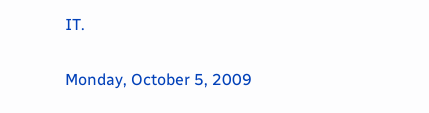IT.

Monday, October 5, 2009